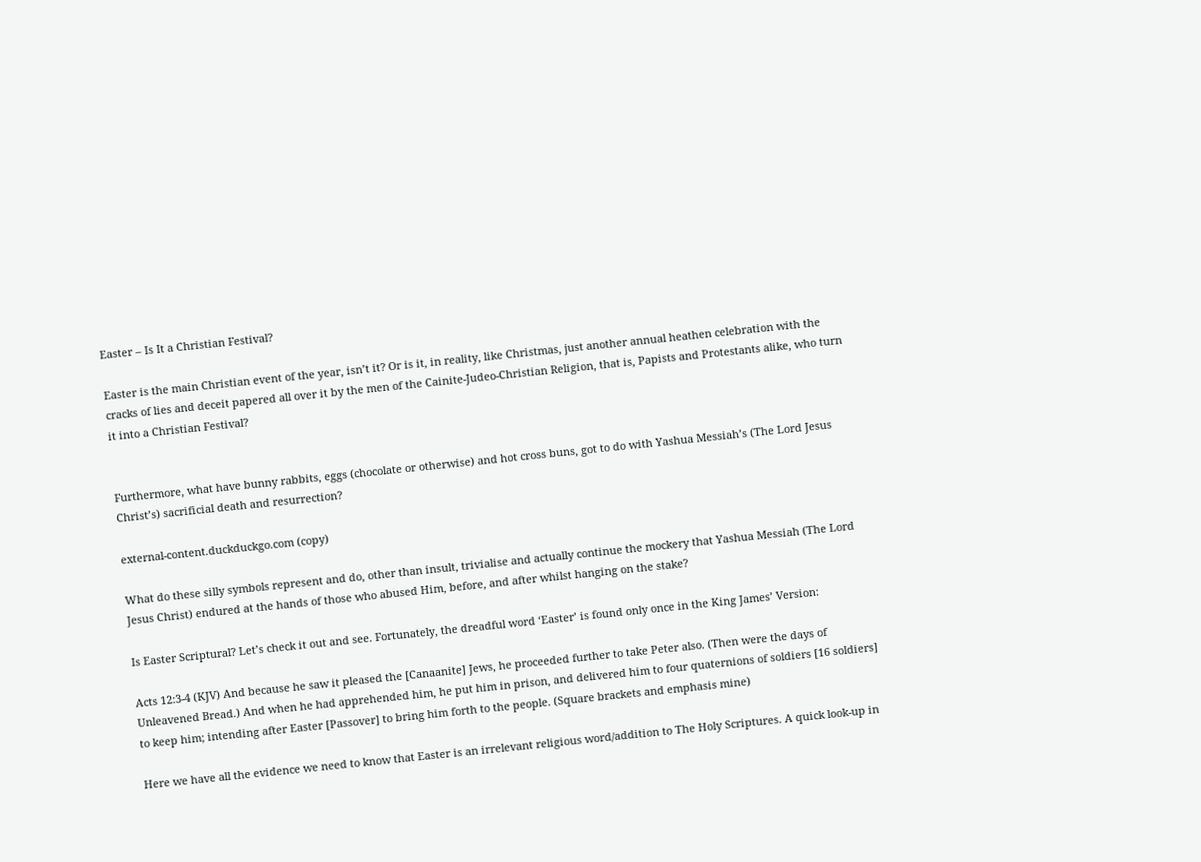Easter – Is It a Christian Festival?

Easter is the main Christian event of the year, isn’t it? Or is it, in reality, like Christmas, just another annual heathen celebration with the cracks of lies and deceit papered all over it by the men of the Cainite-Judeo-Christian Religion, that is, Papists and Protestants alike, who turn it into a Christian Festival?


Furthermore, what have bunny rabbits, eggs (chocolate or otherwise) and hot cross buns, got to do with Yashua Messiah’s (The Lord Jesus Christ’s) sacrificial death and resurrection?

external-content.duckduckgo.com (copy)

What do these silly symbols represent and do, other than insult, trivialise and actually continue the mockery that Yashua Messiah (The Lord Jesus Christ) endured at the hands of those who abused Him, before, and after whilst hanging on the stake?

Is Easter Scriptural? Let’s check it out and see. Fortunately, the dreadful word ‘Easter’ is found only once in the King James’ Version:

Acts 12:3-4 (KJV) And because he saw it pleased the [Canaanite] Jews, he proceeded further to take Peter also. (Then were the days of Unleavened Bread.) And when he had apprehended him, he put him in prison, and delivered him to four quaternions of soldiers [16 soldiers] to keep him; intending after Easter [Passover] to bring him forth to the people. (Square brackets and emphasis mine)

Here we have all the evidence we need to know that Easter is an irrelevant religious word/addition to The Holy Scriptures. A quick look-up in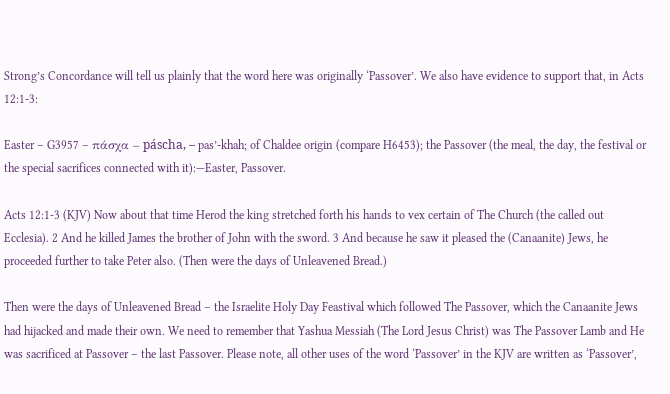Strong’s Concordance will tell us plainly that the word here was originally ‘Passover’. We also have evidence to support that, in Acts 12:1-3:

Easter – G3957 – πάσχα – páscha, – pas’-khah; of Chaldee origin (compare H6453); the Passover (the meal, the day, the festival or the special sacrifices connected with it):—Easter, Passover.

Acts 12:1-3 (KJV) Now about that time Herod the king stretched forth his hands to vex certain of The Church (the called out Ecclesia). 2 And he killed James the brother of John with the sword. 3 And because he saw it pleased the (Canaanite) Jews, he proceeded further to take Peter also. (Then were the days of Unleavened Bread.)

Then were the days of Unleavened Bread – the Israelite Holy Day Feastival which followed The Passover, which the Canaanite Jews had hijacked and made their own. We need to remember that Yashua Messiah (The Lord Jesus Christ) was The Passover Lamb and He was sacrificed at Passover – the last Passover. Please note, all other uses of the word ‘Passover’ in the KJV are written as ‘Passover’,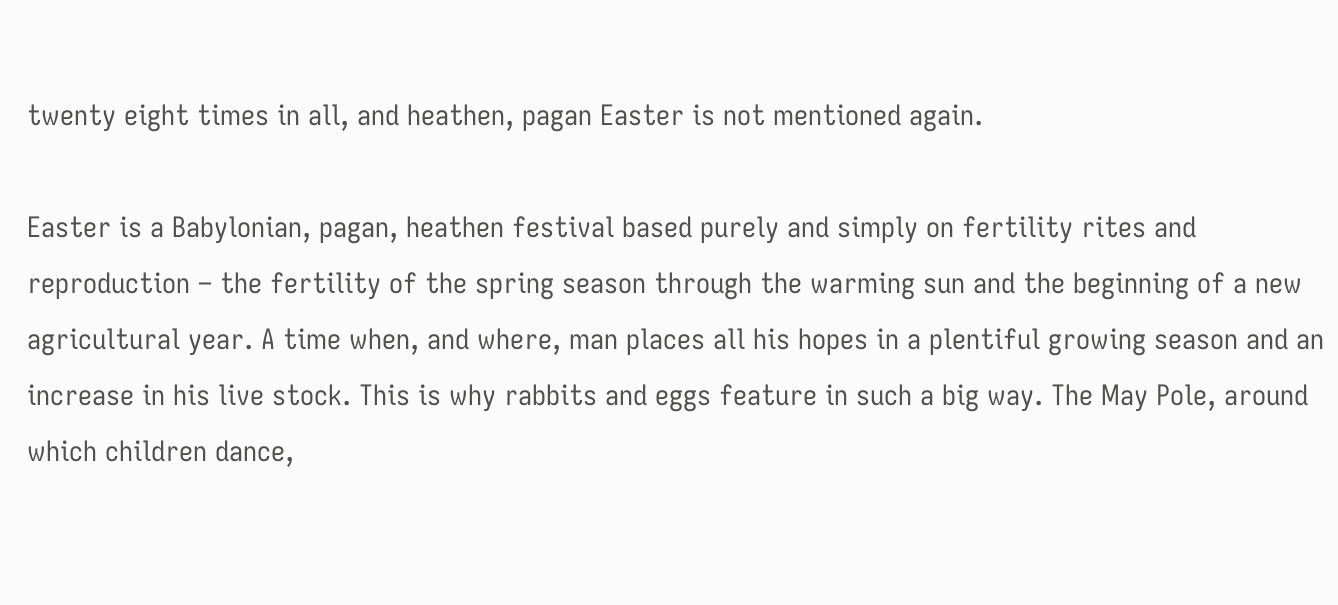twenty eight times in all, and heathen, pagan Easter is not mentioned again.

Easter is a Babylonian, pagan, heathen festival based purely and simply on fertility rites and reproduction – the fertility of the spring season through the warming sun and the beginning of a new agricultural year. A time when, and where, man places all his hopes in a plentiful growing season and an increase in his live stock. This is why rabbits and eggs feature in such a big way. The May Pole, around which children dance,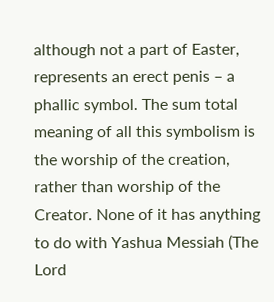although not a part of Easter, represents an erect penis – a phallic symbol. The sum total meaning of all this symbolism is the worship of the creation, rather than worship of the Creator. None of it has anything to do with Yashua Messiah (The Lord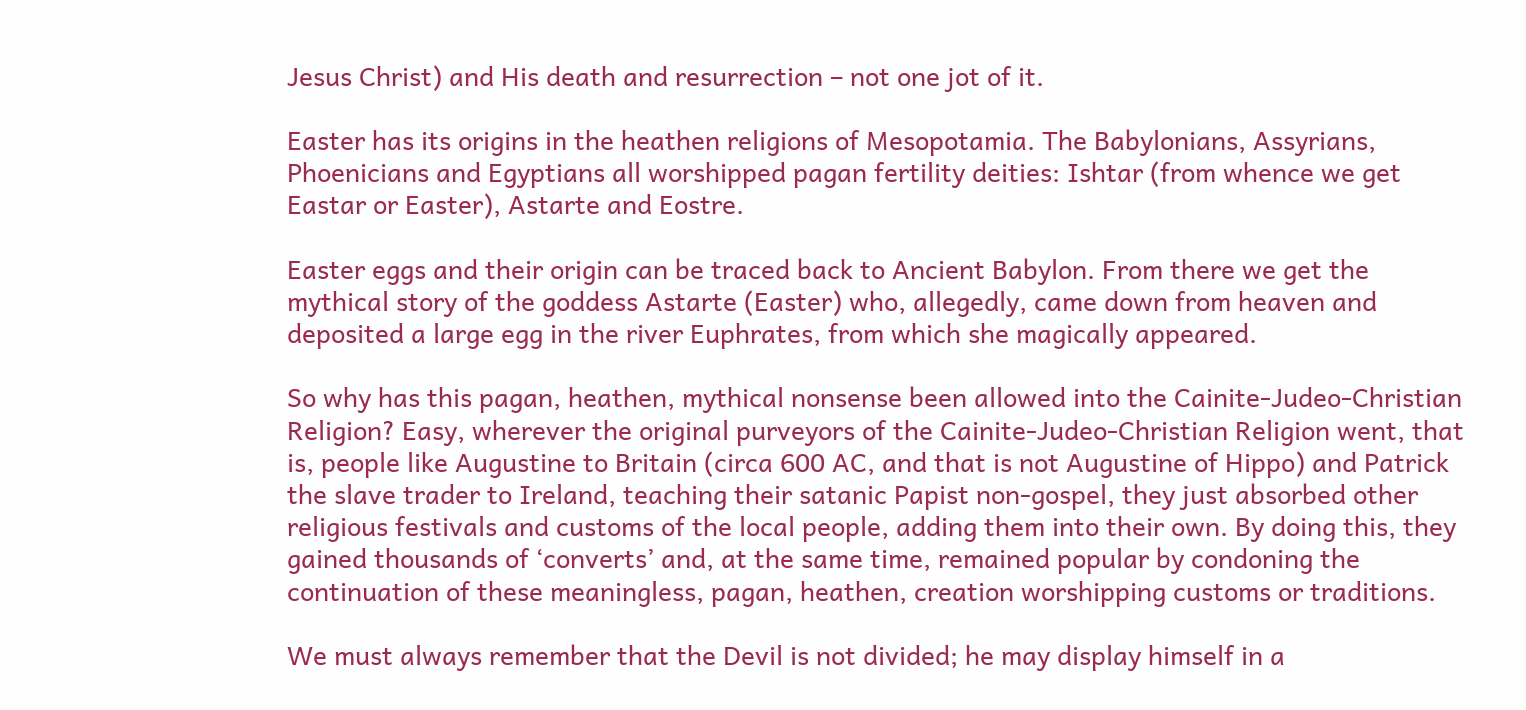Jesus Christ) and His death and resurrection – not one jot of it.

Easter has its origins in the heathen religions of Mesopotamia. The Babylonians, Assyrians, Phoenicians and Egyptians all worshipped pagan fertility deities: Ishtar (from whence we get Eastar or Easter), Astarte and Eostre.

Easter eggs and their origin can be traced back to Ancient Babylon. From there we get the mythical story of the goddess Astarte (Easter) who, allegedly, came down from heaven and deposited a large egg in the river Euphrates, from which she magically appeared.

So why has this pagan, heathen, mythical nonsense been allowed into the Cainite-Judeo-Christian Religion? Easy, wherever the original purveyors of the Cainite-Judeo-Christian Religion went, that is, people like Augustine to Britain (circa 600 AC, and that is not Augustine of Hippo) and Patrick the slave trader to Ireland, teaching their satanic Papist non-gospel, they just absorbed other religious festivals and customs of the local people, adding them into their own. By doing this, they gained thousands of ‘converts’ and, at the same time, remained popular by condoning the continuation of these meaningless, pagan, heathen, creation worshipping customs or traditions.

We must always remember that the Devil is not divided; he may display himself in a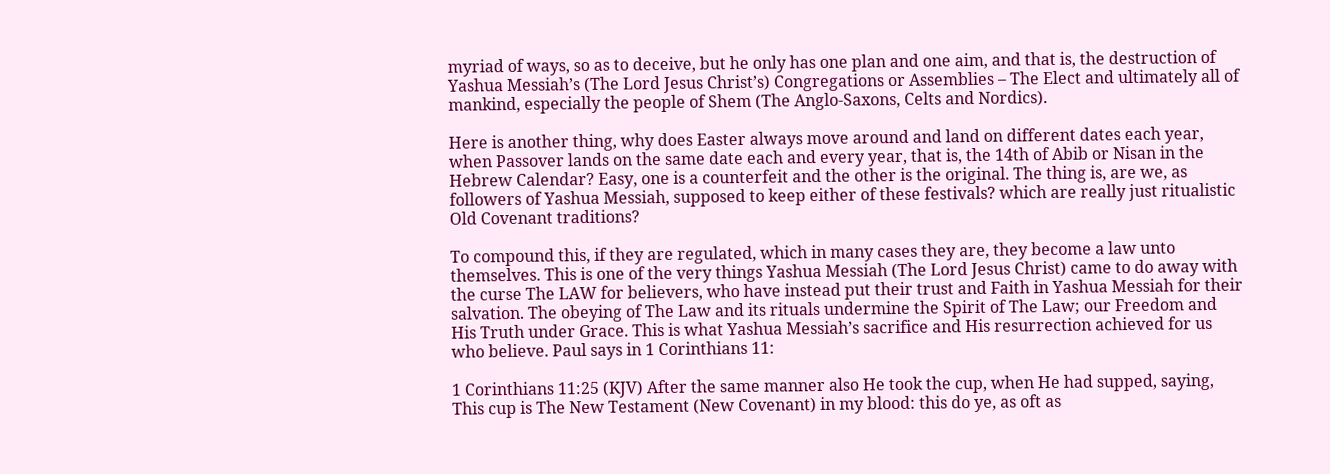myriad of ways, so as to deceive, but he only has one plan and one aim, and that is, the destruction of Yashua Messiah’s (The Lord Jesus Christ’s) Congregations or Assemblies – The Elect and ultimately all of mankind, especially the people of Shem (The Anglo-Saxons, Celts and Nordics).

Here is another thing, why does Easter always move around and land on different dates each year, when Passover lands on the same date each and every year, that is, the 14th of Abib or Nisan in the Hebrew Calendar? Easy, one is a counterfeit and the other is the original. The thing is, are we, as followers of Yashua Messiah, supposed to keep either of these festivals? which are really just ritualistic Old Covenant traditions?

To compound this, if they are regulated, which in many cases they are, they become a law unto themselves. This is one of the very things Yashua Messiah (The Lord Jesus Christ) came to do away with the curse The LAW for believers, who have instead put their trust and Faith in Yashua Messiah for their salvation. The obeying of The Law and its rituals undermine the Spirit of The Law; our Freedom and His Truth under Grace. This is what Yashua Messiah’s sacrifice and His resurrection achieved for us who believe. Paul says in 1 Corinthians 11:

1 Corinthians 11:25 (KJV) After the same manner also He took the cup, when He had supped, saying, This cup is The New Testament (New Covenant) in my blood: this do ye, as oft as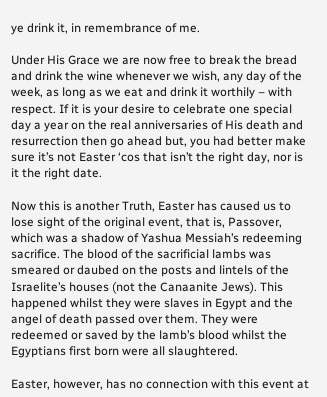ye drink it, in remembrance of me.

Under His Grace we are now free to break the bread and drink the wine whenever we wish, any day of the week, as long as we eat and drink it worthily – with respect. If it is your desire to celebrate one special day a year on the real anniversaries of His death and resurrection then go ahead but, you had better make sure it’s not Easter ‘cos that isn’t the right day, nor is it the right date.

Now this is another Truth, Easter has caused us to lose sight of the original event, that is, Passover, which was a shadow of Yashua Messiah’s redeeming sacrifice. The blood of the sacrificial lambs was smeared or daubed on the posts and lintels of the Israelite’s houses (not the Canaanite Jews). This happened whilst they were slaves in Egypt and the angel of death passed over them. They were redeemed or saved by the lamb’s blood whilst the Egyptians first born were all slaughtered.

Easter, however, has no connection with this event at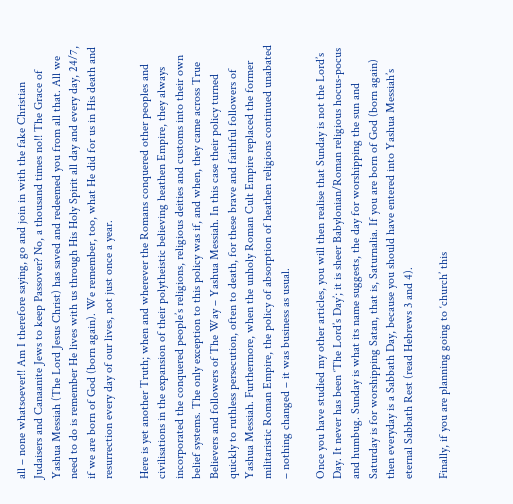all – none whatsoever!! Am I therefore saying, go and join in with the fake Christian Judaisers and Canaanite Jews to keep Passover? No, a thousand times no!! The Grace of Yashua Messiah (The Lord Jesus Christ) has saved and redeemed you from all that. All we need to do is remember He lives with us through His Holy Spirit all day and every day, 24/7, if we are born of God (born again). We remember, too, what He did for us in His death and resurrection every day of our lives, not just once a year.

Here is yet another Truth; when and wherever the Romans conquered other peoples and civilisations in the expansion of their polytheistic believing heathen Empire, they always incorporated the conquered people’s religions, religious deities and customs into their own belief systems. The only exception to this policy was if, and when, they came across True Believers and followers of The Way – Yashua Messiah. In this case their policy turned quickly to ruthless persecution, often to death, for these brave and faithful followers of Yashua Messiah. Furthermore, when the unholy Roman Cult Empire replaced the former militaristic Roman Empire, the policy of absorption of heathen religions continued unabated – nothing changed – it was business as usual.

Once you have studied my other articles, you will then realise that Sunday is not the Lord’s Day. It never has been ‘The Lord’s Day’; it is sheer Babylonian/Roman religious hocus-pocus and humbug. Sunday is what its name suggests, the day for worshipping the sun and Saturday is for worshipping Satan, that is, Saturnalia. If you are born of God (born again) then everyday is a Sabbath Day, because you should have entered into Yashua Messiah’s eternal Sabbath Rest (read Hebrews 3 and 4).

Finally, if you are planning going to ‘church’ this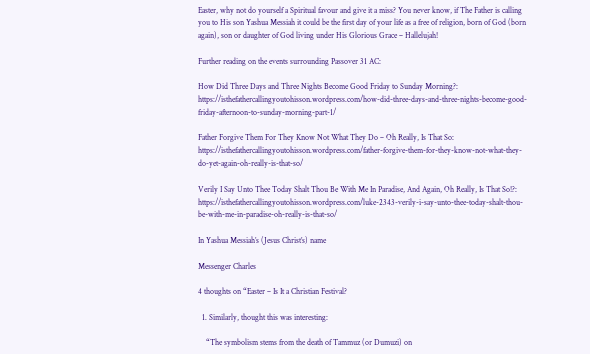Easter, why not do yourself a Spiritual favour and give it a miss? You never know, if The Father is calling you to His son Yashua Messiah it could be the first day of your life as a free of religion, born of God (born again), son or daughter of God living under His Glorious Grace – Hallelujah!

Further reading on the events surrounding Passover 31 AC:

How Did Three Days and Three Nights Become Good Friday to Sunday Morning?: https://isthefathercallingyoutohisson.wordpress.com/how-did-three-days-and-three-nights-become-good-friday-afternoon-to-sunday-morning-part-1/

Father Forgive Them For They Know Not What They Do – Oh Really, Is That So: https://isthefathercallingyoutohisson.wordpress.com/father-forgive-them-for-they-know-not-what-they-do-yet-again-oh-really-is-that-so/

Verily I Say Unto Thee Today Shalt Thou Be With Me In Paradise, And Again, Oh Really, Is That So!?:                                      https://isthefathercallingyoutohisson.wordpress.com/luke-2343-verily-i-say-unto-thee-today-shalt-thou-be-with-me-in-paradise-oh-really-is-that-so/

In Yashua Messiah’s (Jesus Christ’s) name

Messenger Charles

4 thoughts on “Easter – Is It a Christian Festival?

  1. Similarly, thought this was interesting:

    “The symbolism stems from the death of Tammuz (or Dumuzi) on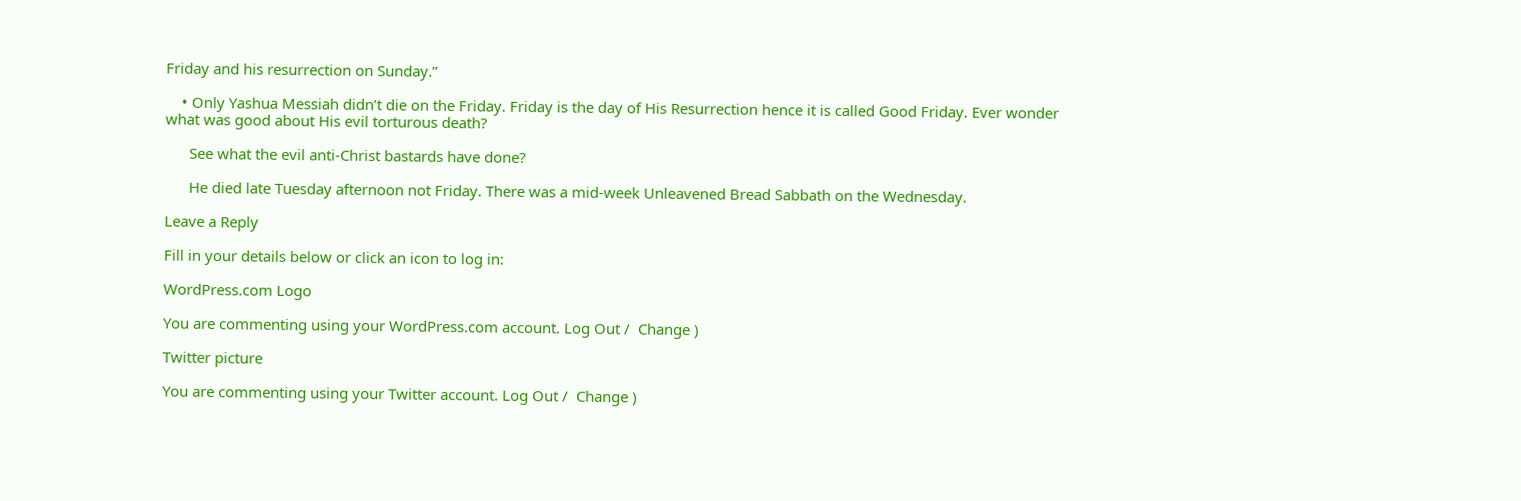Friday and his resurrection on Sunday.”

    • Only Yashua Messiah didn’t die on the Friday. Friday is the day of His Resurrection hence it is called Good Friday. Ever wonder what was good about His evil torturous death?

      See what the evil anti-Christ bastards have done?

      He died late Tuesday afternoon not Friday. There was a mid-week Unleavened Bread Sabbath on the Wednesday.

Leave a Reply

Fill in your details below or click an icon to log in:

WordPress.com Logo

You are commenting using your WordPress.com account. Log Out /  Change )

Twitter picture

You are commenting using your Twitter account. Log Out /  Change )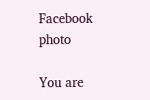Facebook photo

You are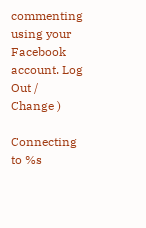commenting using your Facebook account. Log Out /  Change )

Connecting to %s